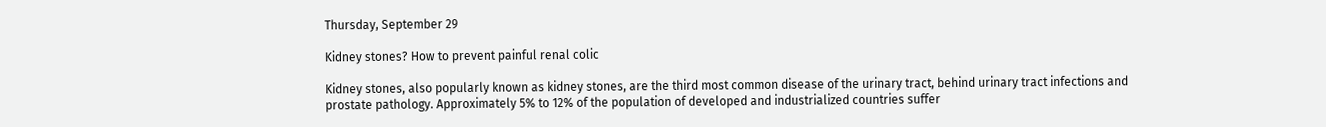Thursday, September 29

Kidney stones? How to prevent painful renal colic

Kidney stones, also popularly known as kidney stones, are the third most common disease of the urinary tract, behind urinary tract infections and prostate pathology. Approximately 5% to 12% of the population of developed and industrialized countries suffer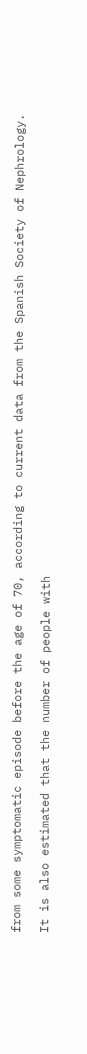from some symptomatic episode before the age of 70, according to current data from the Spanish Society of Nephrology.

It is also estimated that the number of people with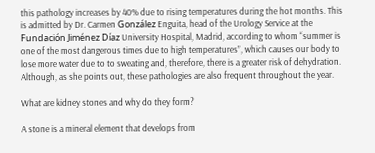this pathology increases by 40% due to rising temperatures during the hot months. This is admitted by Dr. Carmen González Enguita, head of the Urology Service at the Fundación Jiménez Díaz University Hospital, Madrid, according to whom “summer is one of the most dangerous times due to high temperatures”, which causes our body to lose more water due to to sweating and, therefore, there is a greater risk of dehydration. Although, as she points out, these pathologies are also frequent throughout the year.

What are kidney stones and why do they form?

A stone is a mineral element that develops from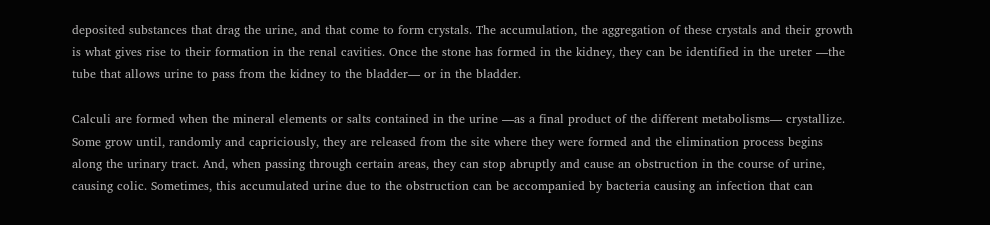deposited substances that drag the urine, and that come to form crystals. The accumulation, the aggregation of these crystals and their growth is what gives rise to their formation in the renal cavities. Once the stone has formed in the kidney, they can be identified in the ureter —the tube that allows urine to pass from the kidney to the bladder— or in the bladder.

Calculi are formed when the mineral elements or salts contained in the urine —as a final product of the different metabolisms— crystallize. Some grow until, randomly and capriciously, they are released from the site where they were formed and the elimination process begins along the urinary tract. And, when passing through certain areas, they can stop abruptly and cause an obstruction in the course of urine, causing colic. Sometimes, this accumulated urine due to the obstruction can be accompanied by bacteria causing an infection that can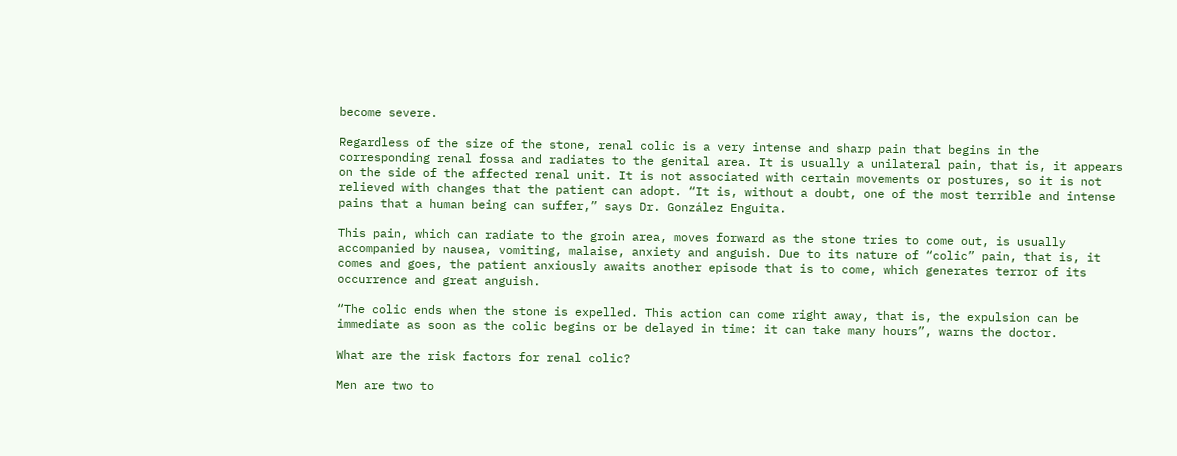become severe.

Regardless of the size of the stone, renal colic is a very intense and sharp pain that begins in the corresponding renal fossa and radiates to the genital area. It is usually a unilateral pain, that is, it appears on the side of the affected renal unit. It is not associated with certain movements or postures, so it is not relieved with changes that the patient can adopt. “It is, without a doubt, one of the most terrible and intense pains that a human being can suffer,” says Dr. González Enguita.

This pain, which can radiate to the groin area, moves forward as the stone tries to come out, is usually accompanied by nausea, vomiting, malaise, anxiety and anguish. Due to its nature of “colic” pain, that is, it comes and goes, the patient anxiously awaits another episode that is to come, which generates terror of its occurrence and great anguish.

“The colic ends when the stone is expelled. This action can come right away, that is, the expulsion can be immediate as soon as the colic begins or be delayed in time: it can take many hours”, warns the doctor.

What are the risk factors for renal colic?

Men are two to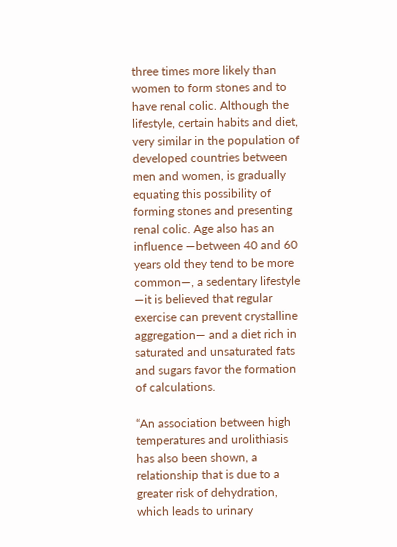three times more likely than women to form stones and to have renal colic. Although the lifestyle, certain habits and diet, very similar in the population of developed countries between men and women, is gradually equating this possibility of forming stones and presenting renal colic. Age also has an influence —between 40 and 60 years old they tend to be more common—, a sedentary lifestyle —it is believed that regular exercise can prevent crystalline aggregation— and a diet rich in saturated and unsaturated fats and sugars favor the formation of calculations.

“An association between high temperatures and urolithiasis has also been shown, a relationship that is due to a greater risk of dehydration, which leads to urinary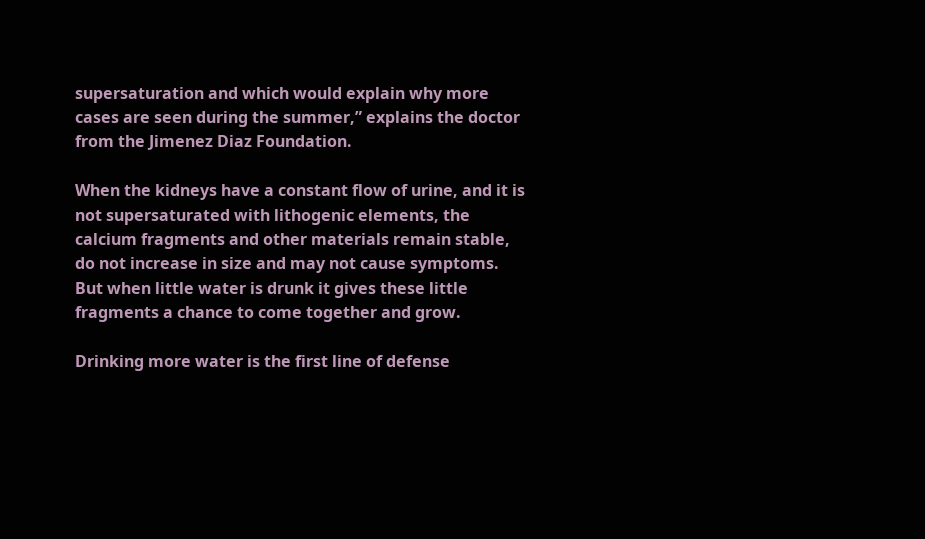supersaturation and which would explain why more cases are seen during the summer,” explains the doctor from the Jimenez Diaz Foundation.

When the kidneys have a constant flow of urine, and it is not supersaturated with lithogenic elements, the calcium fragments and other materials remain stable, do not increase in size and may not cause symptoms. But when little water is drunk it gives these little fragments a chance to come together and grow.

Drinking more water is the first line of defense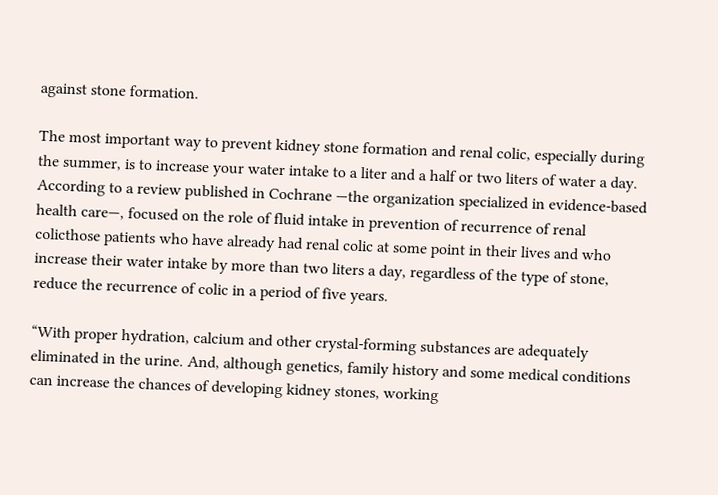against stone formation.

The most important way to prevent kidney stone formation and renal colic, especially during the summer, is to increase your water intake to a liter and a half or two liters of water a day. According to a review published in Cochrane —the organization specialized in evidence-based health care—, focused on the role of fluid intake in prevention of recurrence of renal colicthose patients who have already had renal colic at some point in their lives and who increase their water intake by more than two liters a day, regardless of the type of stone, reduce the recurrence of colic in a period of five years.

“With proper hydration, calcium and other crystal-forming substances are adequately eliminated in the urine. And, although genetics, family history and some medical conditions can increase the chances of developing kidney stones, working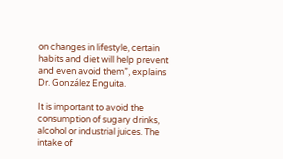on changes in lifestyle, certain habits and diet will help prevent and even avoid them”, explains Dr. González Enguita.

It is important to avoid the consumption of sugary drinks, alcohol or industrial juices. The intake of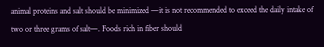animal proteins and salt should be minimized —it is not recommended to exceed the daily intake of two or three grams of salt—. Foods rich in fiber should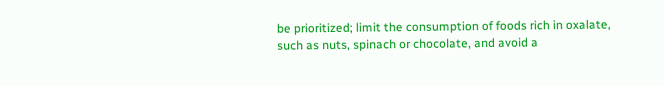be prioritized; limit the consumption of foods rich in oxalate, such as nuts, spinach or chocolate, and avoid a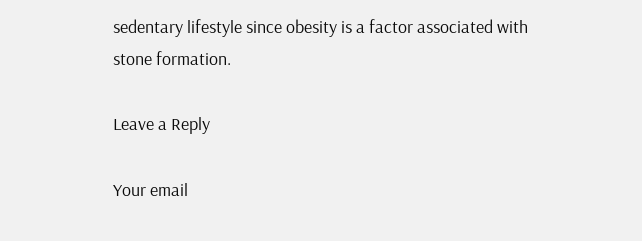sedentary lifestyle since obesity is a factor associated with stone formation.

Leave a Reply

Your email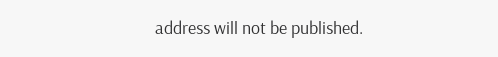address will not be published.